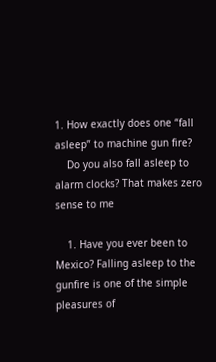1. How exactly does one “fall asleep” to machine gun fire?
    Do you also fall asleep to alarm clocks? That makes zero sense to me

    1. Have you ever been to Mexico? Falling asleep to the gunfire is one of the simple pleasures of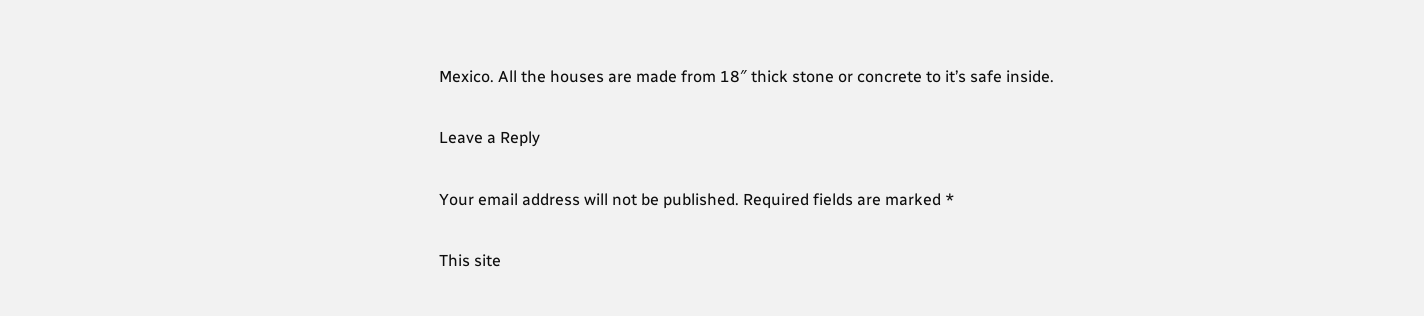Mexico. All the houses are made from 18″ thick stone or concrete to it’s safe inside.

Leave a Reply

Your email address will not be published. Required fields are marked *

This site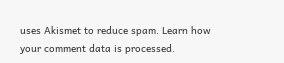uses Akismet to reduce spam. Learn how your comment data is processed.